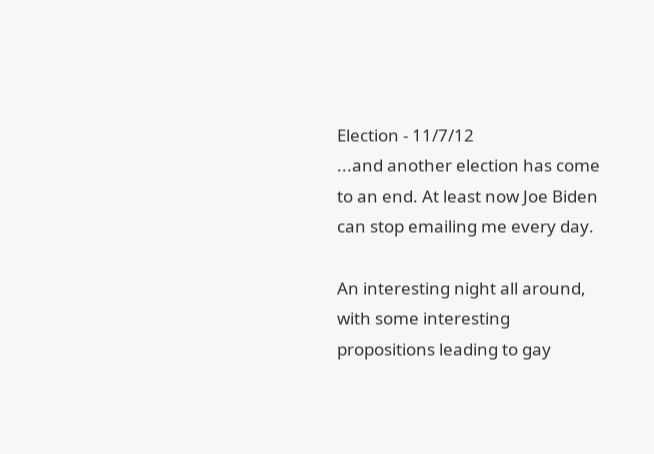Election - 11/7/12
...and another election has come to an end. At least now Joe Biden can stop emailing me every day.

An interesting night all around, with some interesting propositions leading to gay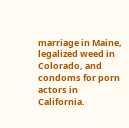marriage in Maine, legalized weed in Colorado, and condoms for porn actors in California.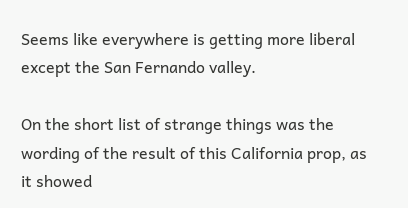Seems like everywhere is getting more liberal except the San Fernando valley.

On the short list of strange things was the wording of the result of this California prop, as it showed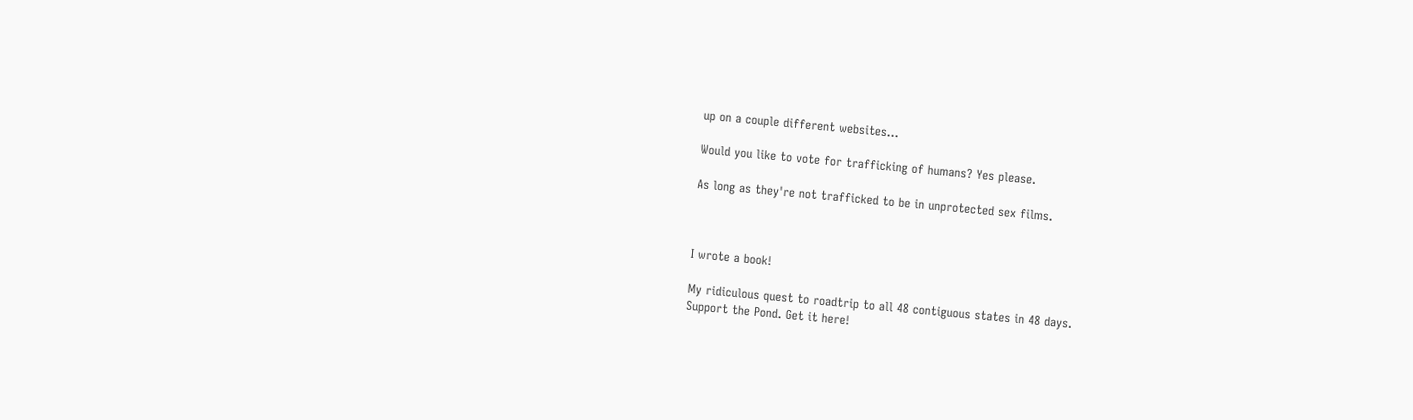up on a couple different websites...

Would you like to vote for trafficking of humans? Yes please.

As long as they're not trafficked to be in unprotected sex films.



I wrote a book!

My ridiculous quest to roadtrip to all 48 contiguous states in 48 days.
Support the Pond. Get it here!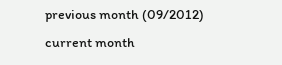previous month (09/2012)     current month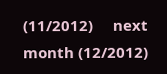(11/2012)     next month (12/2012)